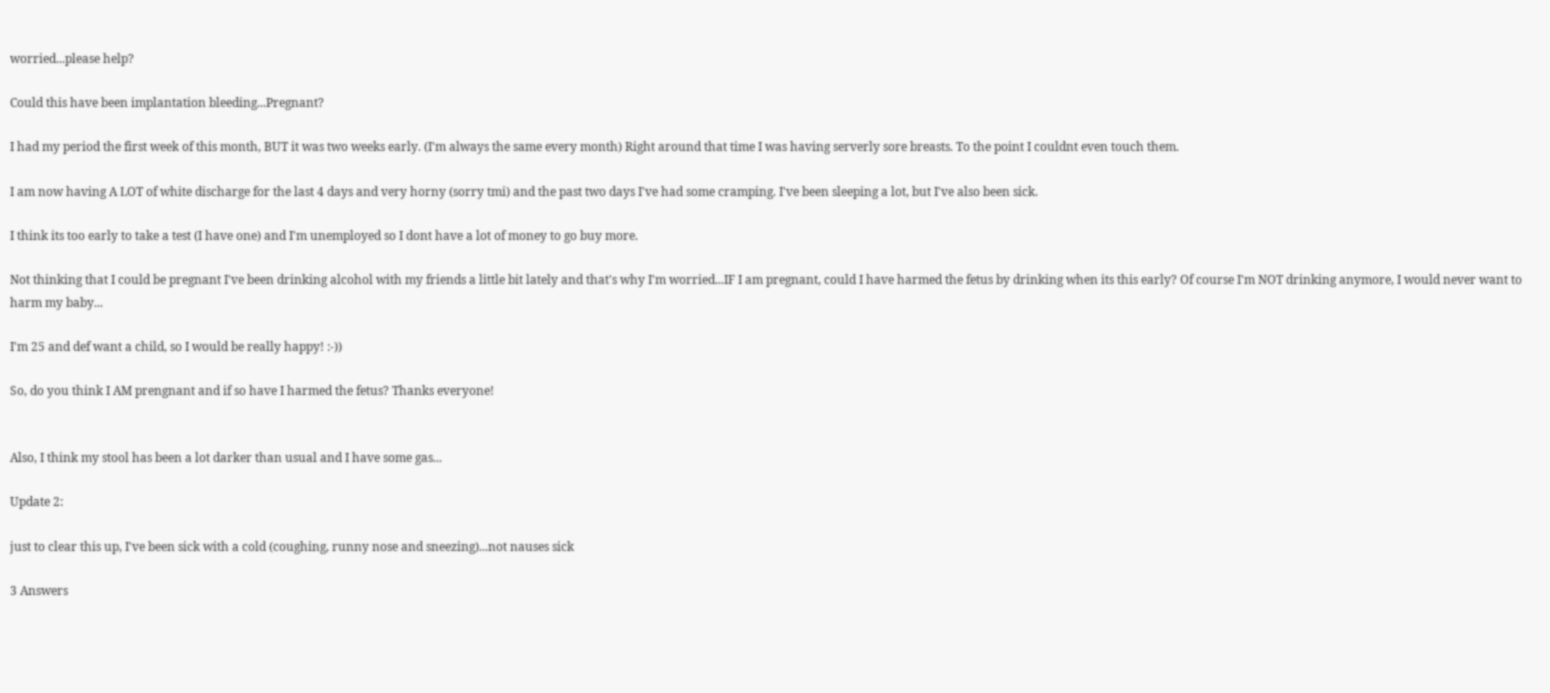worried...please help?

Could this have been implantation bleeding...Pregnant?

I had my period the first week of this month, BUT it was two weeks early. (I'm always the same every month) Right around that time I was having serverly sore breasts. To the point I couldnt even touch them.

I am now having A LOT of white discharge for the last 4 days and very horny (sorry tmi) and the past two days I've had some cramping. I've been sleeping a lot, but I've also been sick.

I think its too early to take a test (I have one) and I'm unemployed so I dont have a lot of money to go buy more.

Not thinking that I could be pregnant I've been drinking alcohol with my friends a little bit lately and that's why I'm worried...IF I am pregnant, could I have harmed the fetus by drinking when its this early? Of course I'm NOT drinking anymore, I would never want to harm my baby...

I'm 25 and def want a child, so I would be really happy! :-))

So, do you think I AM prengnant and if so have I harmed the fetus? Thanks everyone!


Also, I think my stool has been a lot darker than usual and I have some gas...

Update 2:

just to clear this up, I've been sick with a cold (coughing, runny nose and sneezing)...not nauses sick

3 Answers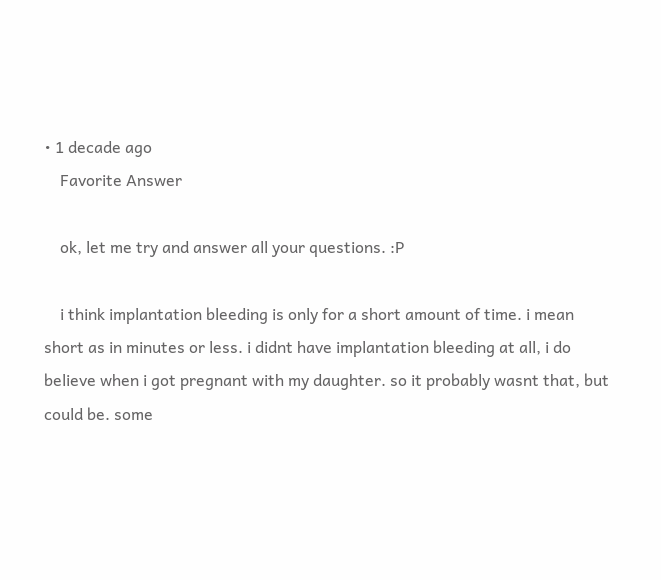• 1 decade ago
    Favorite Answer

    ok, let me try and answer all your questions. :P

    i think implantation bleeding is only for a short amount of time. i mean short as in minutes or less. i didnt have implantation bleeding at all, i do believe when i got pregnant with my daughter. so it probably wasnt that, but could be. some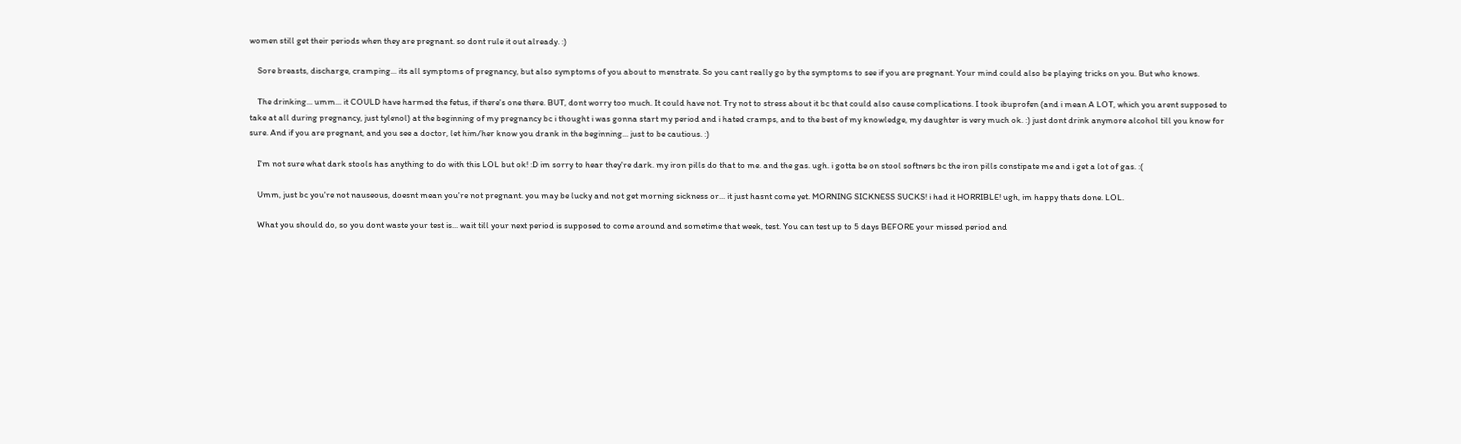women still get their periods when they are pregnant. so dont rule it out already. :)

    Sore breasts, discharge, cramping... its all symptoms of pregnancy, but also symptoms of you about to menstrate. So you cant really go by the symptoms to see if you are pregnant. Your mind could also be playing tricks on you. But who knows.

    The drinking... umm... it COULD have harmed the fetus, if there's one there. BUT, dont worry too much. It could have not. Try not to stress about it bc that could also cause complications. I took ibuprofen (and i mean A LOT, which you arent supposed to take at all during pregnancy, just tylenol) at the beginning of my pregnancy bc i thought i was gonna start my period and i hated cramps, and to the best of my knowledge, my daughter is very much ok. :) just dont drink anymore alcohol till you know for sure. And if you are pregnant, and you see a doctor, let him/her know you drank in the beginning... just to be cautious. :)

    I'm not sure what dark stools has anything to do with this LOL but ok! :D im sorry to hear they're dark. my iron pills do that to me. and the gas. ugh. i gotta be on stool softners bc the iron pills constipate me and i get a lot of gas. :(

    Umm, just bc you're not nauseous, doesnt mean you're not pregnant. you may be lucky and not get morning sickness or... it just hasnt come yet. MORNING SICKNESS SUCKS! i had it HORRIBLE! ugh, im happy thats done. LOL.

    What you should do, so you dont waste your test is... wait till your next period is supposed to come around and sometime that week, test. You can test up to 5 days BEFORE your missed period and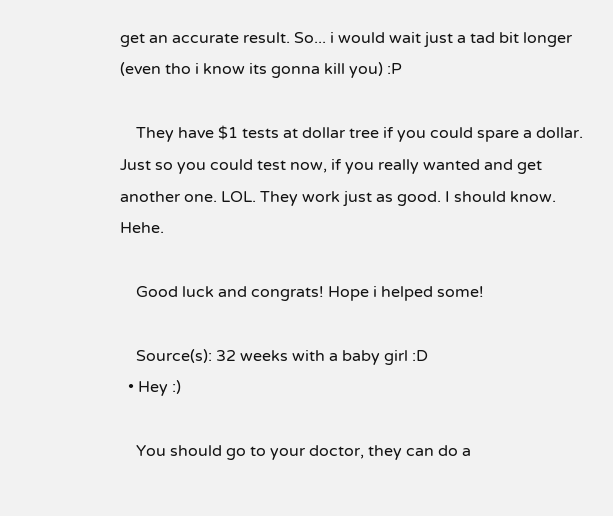get an accurate result. So... i would wait just a tad bit longer (even tho i know its gonna kill you) :P

    They have $1 tests at dollar tree if you could spare a dollar. Just so you could test now, if you really wanted and get another one. LOL. They work just as good. I should know. Hehe.

    Good luck and congrats! Hope i helped some!

    Source(s): 32 weeks with a baby girl :D
  • Hey :)

    You should go to your doctor, they can do a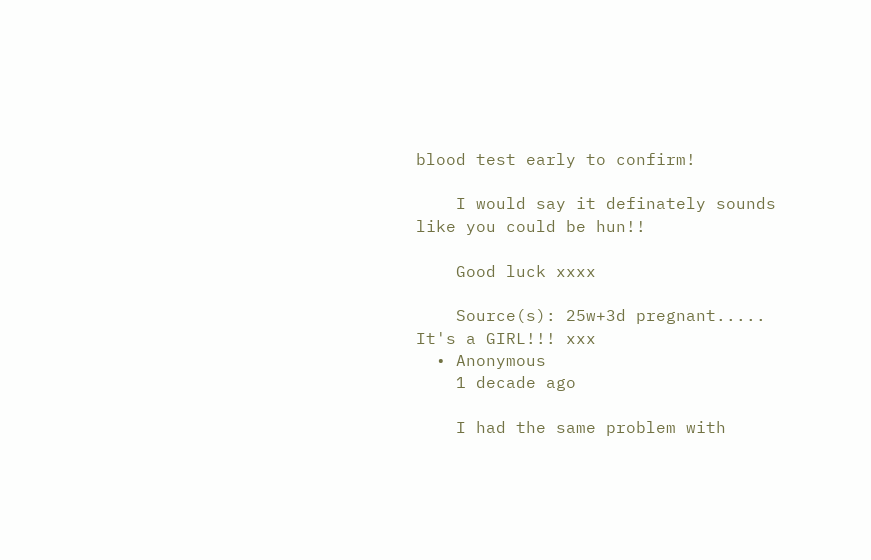blood test early to confirm!

    I would say it definately sounds like you could be hun!!

    Good luck xxxx

    Source(s): 25w+3d pregnant..... It's a GIRL!!! xxx
  • Anonymous
    1 decade ago

    I had the same problem with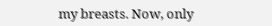my breasts. Now, only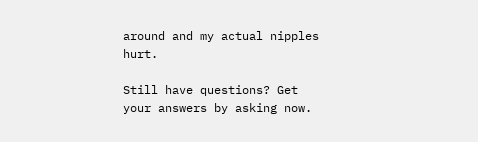around and my actual nipples hurt.

Still have questions? Get your answers by asking now.